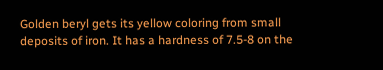Golden beryl gets its yellow coloring from small deposits of iron. It has a hardness of 7.5-8 on the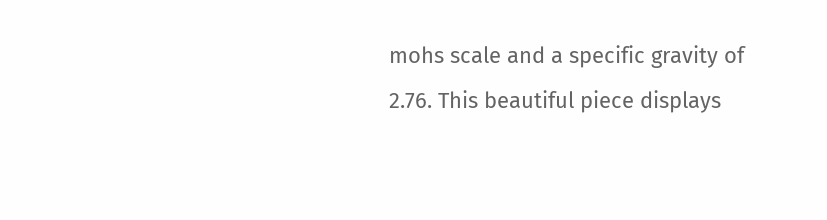mohs scale and a specific gravity of 2.76. This beautiful piece displays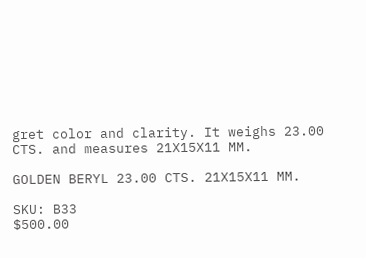gret color and clarity. It weighs 23.00 CTS. and measures 21X15X11 MM.

GOLDEN BERYL 23.00 CTS. 21X15X11 MM.

SKU: B33
$500.00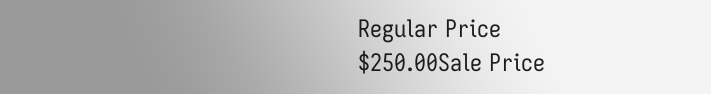Regular Price
$250.00Sale Price